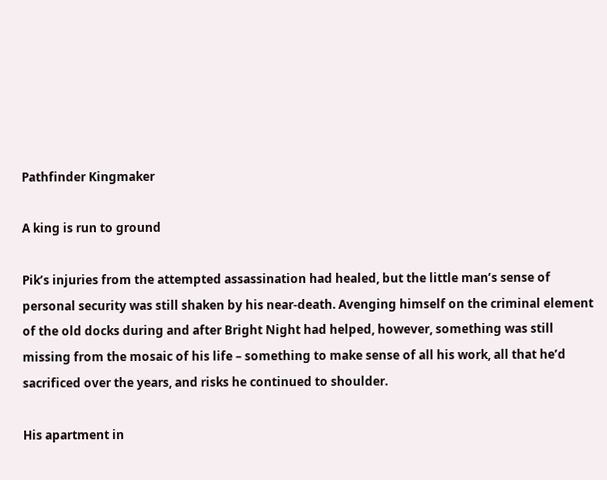Pathfinder Kingmaker

A king is run to ground

Pik’s injuries from the attempted assassination had healed, but the little man’s sense of personal security was still shaken by his near-death. Avenging himself on the criminal element of the old docks during and after Bright Night had helped, however, something was still missing from the mosaic of his life – something to make sense of all his work, all that he’d sacrificed over the years, and risks he continued to shoulder.

His apartment in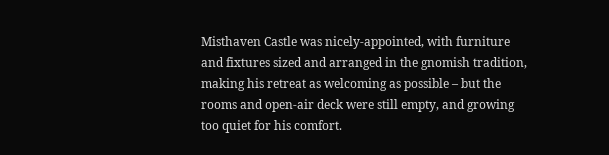Misthaven Castle was nicely-appointed, with furniture and fixtures sized and arranged in the gnomish tradition, making his retreat as welcoming as possible – but the rooms and open-air deck were still empty, and growing too quiet for his comfort.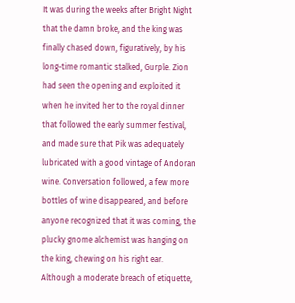It was during the weeks after Bright Night that the damn broke, and the king was finally chased down, figuratively, by his long-time romantic stalked, Gurple. Zion had seen the opening and exploited it when he invited her to the royal dinner that followed the early summer festival, and made sure that Pik was adequately lubricated with a good vintage of Andoran wine. Conversation followed, a few more bottles of wine disappeared, and before anyone recognized that it was coming, the plucky gnome alchemist was hanging on the king, chewing on his right ear. Although a moderate breach of etiquette,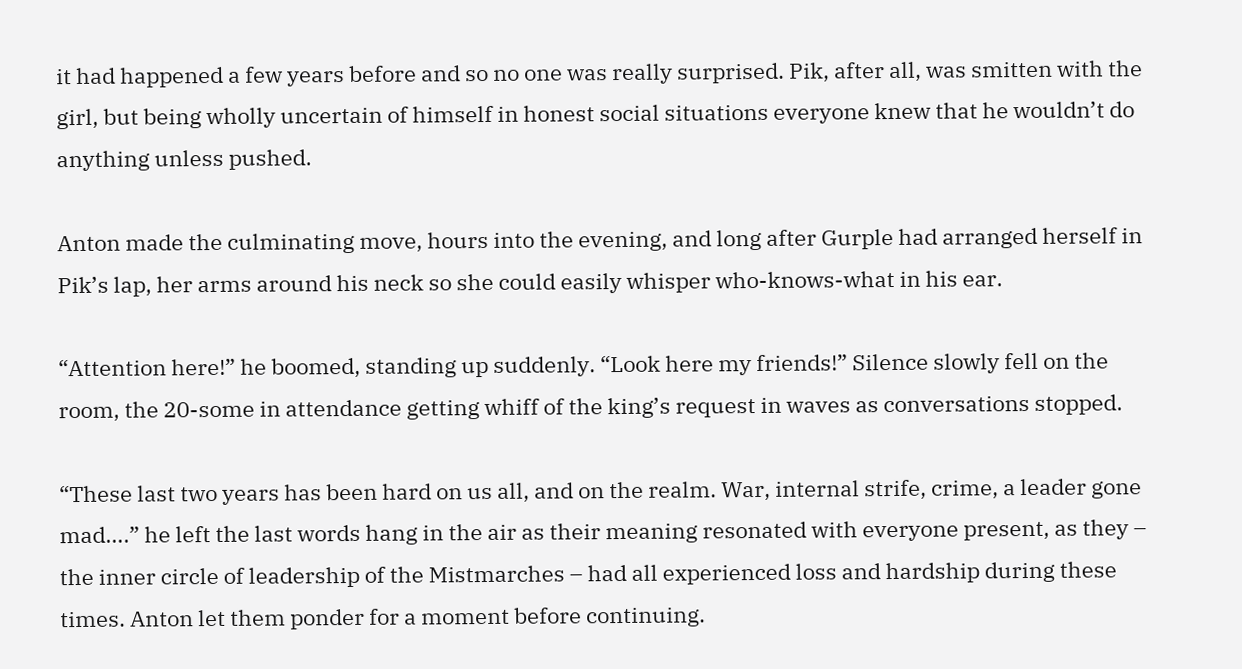it had happened a few years before and so no one was really surprised. Pik, after all, was smitten with the girl, but being wholly uncertain of himself in honest social situations everyone knew that he wouldn’t do anything unless pushed.

Anton made the culminating move, hours into the evening, and long after Gurple had arranged herself in Pik’s lap, her arms around his neck so she could easily whisper who-knows-what in his ear.

“Attention here!” he boomed, standing up suddenly. “Look here my friends!” Silence slowly fell on the room, the 20-some in attendance getting whiff of the king’s request in waves as conversations stopped.

“These last two years has been hard on us all, and on the realm. War, internal strife, crime, a leader gone mad….” he left the last words hang in the air as their meaning resonated with everyone present, as they – the inner circle of leadership of the Mistmarches – had all experienced loss and hardship during these times. Anton let them ponder for a moment before continuing.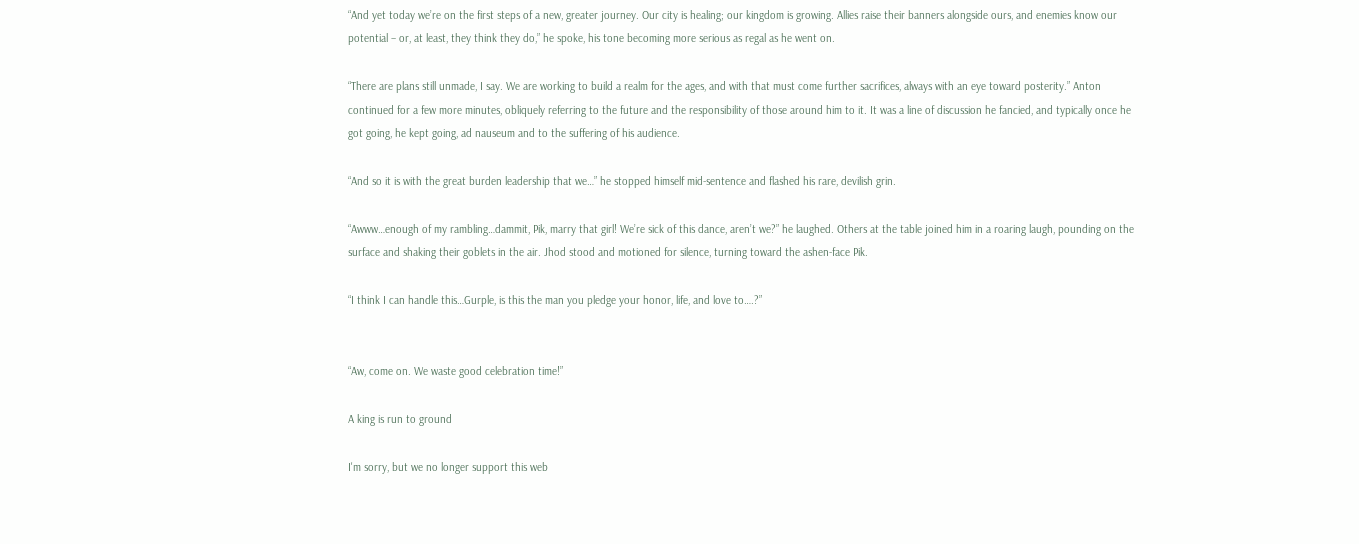“And yet today we’re on the first steps of a new, greater journey. Our city is healing; our kingdom is growing. Allies raise their banners alongside ours, and enemies know our potential – or, at least, they think they do,” he spoke, his tone becoming more serious as regal as he went on.

“There are plans still unmade, I say. We are working to build a realm for the ages, and with that must come further sacrifices, always with an eye toward posterity.” Anton continued for a few more minutes, obliquely referring to the future and the responsibility of those around him to it. It was a line of discussion he fancied, and typically once he got going, he kept going, ad nauseum and to the suffering of his audience.

“And so it is with the great burden leadership that we…” he stopped himself mid-sentence and flashed his rare, devilish grin.

“Awww…enough of my rambling…dammit, Pik, marry that girl! We’re sick of this dance, aren’t we?” he laughed. Others at the table joined him in a roaring laugh, pounding on the surface and shaking their goblets in the air. Jhod stood and motioned for silence, turning toward the ashen-face Pik.

“I think I can handle this…Gurple, is this the man you pledge your honor, life, and love to….?”


“Aw, come on. We waste good celebration time!”

A king is run to ground

I'm sorry, but we no longer support this web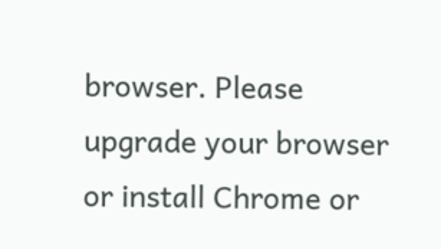browser. Please upgrade your browser or install Chrome or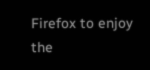Firefox to enjoy the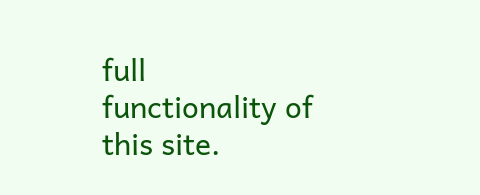full functionality of this site.